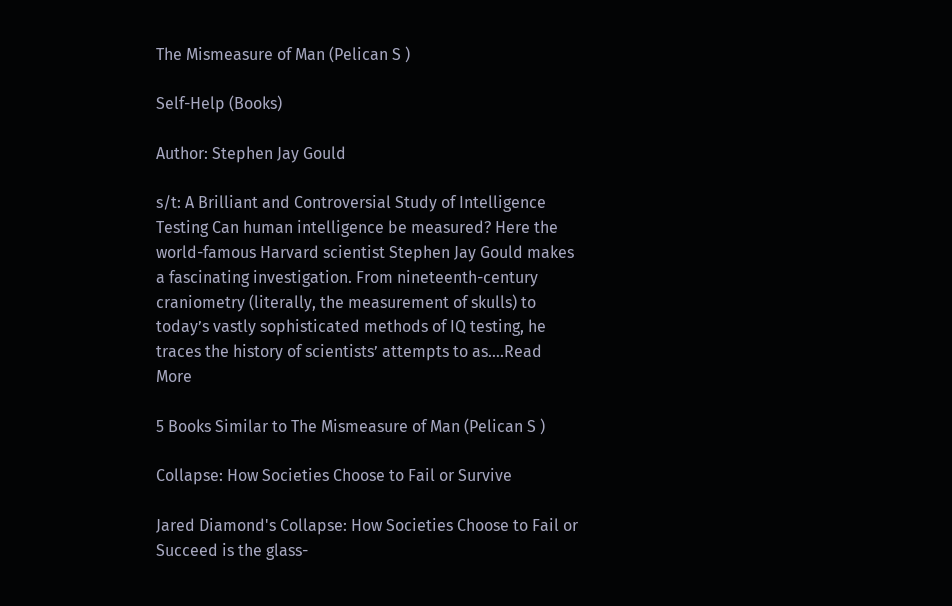The Mismeasure of Man (Pelican S )

Self-Help (Books)

Author: Stephen Jay Gould

s/t: A Brilliant and Controversial Study of Intelligence Testing Can human intelligence be measured? Here the world-famous Harvard scientist Stephen Jay Gould makes a fascinating investigation. From nineteenth-century craniometry (literally, the measurement of skulls) to today’s vastly sophisticated methods of IQ testing, he traces the history of scientists’ attempts to as….Read More

5 Books Similar to The Mismeasure of Man (Pelican S )

Collapse: How Societies Choose to Fail or Survive

Jared Diamond's Collapse: How Societies Choose to Fail or Succeed is the glass-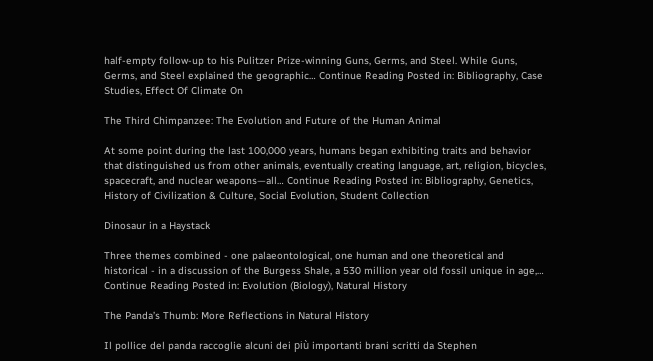half-empty follow-up to his Pulitzer Prize-winning Guns, Germs, and Steel. While Guns, Germs, and Steel explained the geographic… Continue Reading Posted in: Bibliography, Case Studies, Effect Of Climate On

The Third Chimpanzee: The Evolution and Future of the Human Animal

At some point during the last 100,000 years, humans began exhibiting traits and behavior that distinguished us from other animals, eventually creating language, art, religion, bicycles, spacecraft, and nuclear weapons—all… Continue Reading Posted in: Bibliography, Genetics, History of Civilization & Culture, Social Evolution, Student Collection

Dinosaur in a Haystack

Three themes combined - one palaeontological, one human and one theoretical and historical - in a discussion of the Burgess Shale, a 530 million year old fossil unique in age,… Continue Reading Posted in: Evolution (Biology), Natural History

The Panda’s Thumb: More Reflections in Natural History

Il pollice del panda raccoglie alcuni dei più importanti brani scritti da Stephen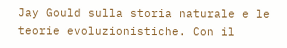Jay Gould sulla storia naturale e le teorie evoluzionistiche. Con il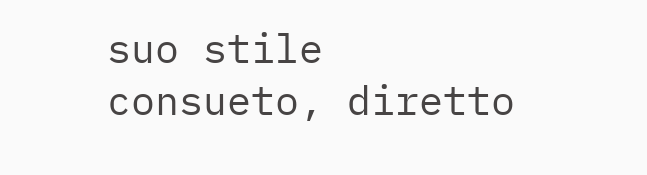suo stile consueto, diretto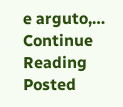e arguto,… Continue Reading Posted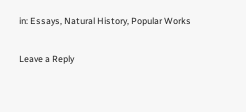in: Essays, Natural History, Popular Works

Leave a Reply